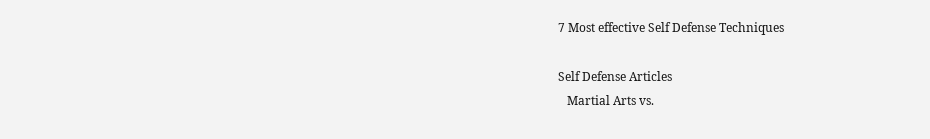7 Most effective Self Defense Techniques

Self Defense Articles
   Martial Arts vs.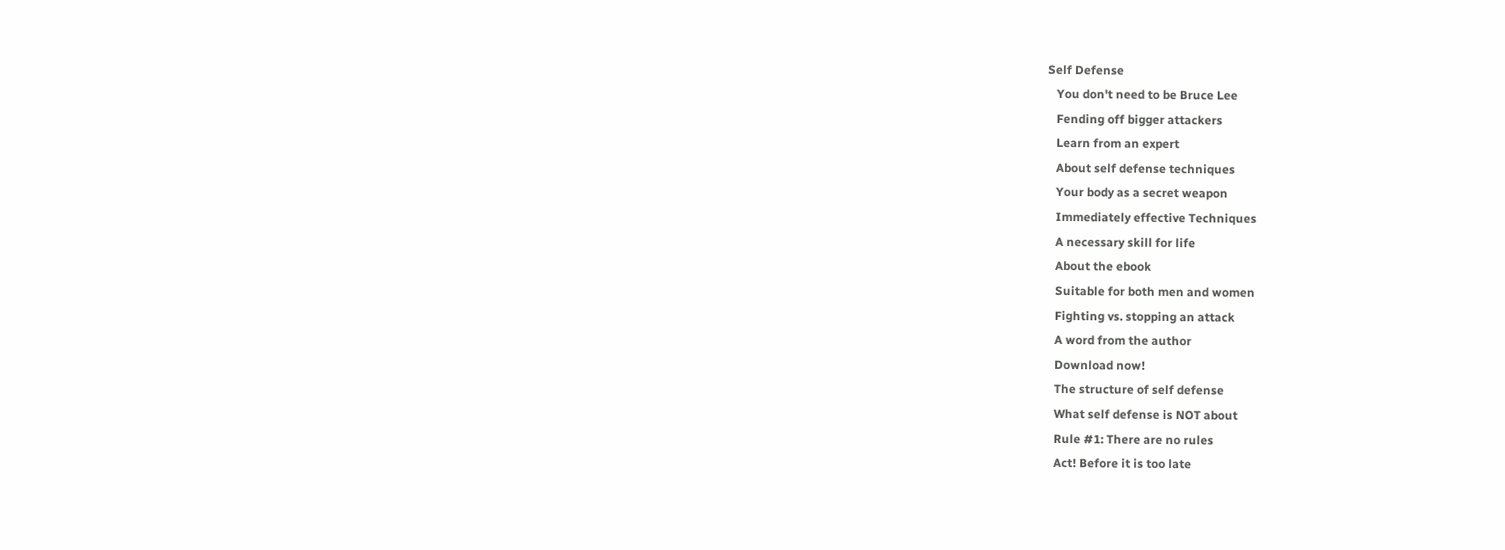Self Defense
   You don't need to be Bruce Lee
   Fending off bigger attackers
   Learn from an expert
   About self defense techniques
   Your body as a secret weapon
   Immediately effective Techniques
   A necessary skill for life
   About the ebook
   Suitable for both men and women
   Fighting vs. stopping an attack
   A word from the author
   Download now!
   The structure of self defense
   What self defense is NOT about
   Rule #1: There are no rules
   Act! Before it is too late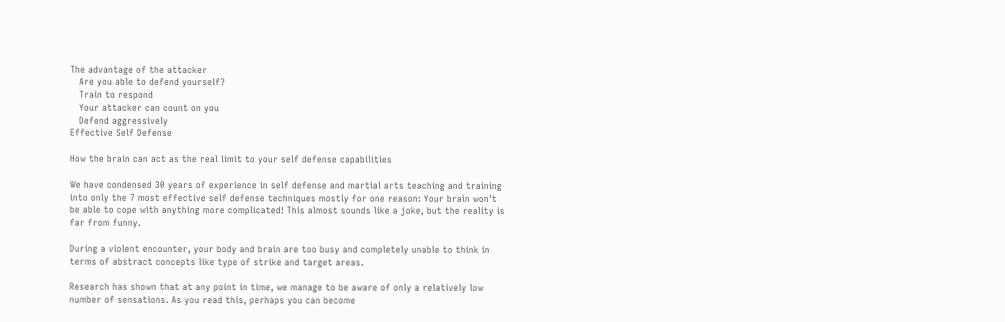The advantage of the attacker
   Are you able to defend yourself?
   Train to respond
   Your attacker can count on you
   Defend aggressively
Effective Self Defense

How the brain can act as the real limit to your self defense capabilities

We have condensed 30 years of experience in self defense and martial arts teaching and training into only the 7 most effective self defense techniques mostly for one reason: Your brain won't be able to cope with anything more complicated! This almost sounds like a joke, but the reality is far from funny.

During a violent encounter, your body and brain are too busy and completely unable to think in terms of abstract concepts like type of strike and target areas.

Research has shown that at any point in time, we manage to be aware of only a relatively low number of sensations. As you read this, perhaps you can become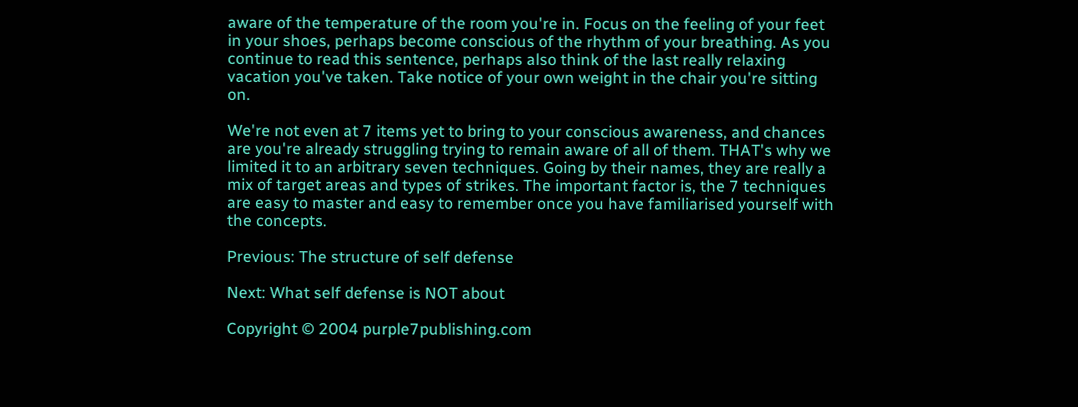aware of the temperature of the room you're in. Focus on the feeling of your feet in your shoes, perhaps become conscious of the rhythm of your breathing. As you continue to read this sentence, perhaps also think of the last really relaxing vacation you've taken. Take notice of your own weight in the chair you're sitting on.

We're not even at 7 items yet to bring to your conscious awareness, and chances are you're already struggling trying to remain aware of all of them. THAT's why we limited it to an arbitrary seven techniques. Going by their names, they are really a mix of target areas and types of strikes. The important factor is, the 7 techniques are easy to master and easy to remember once you have familiarised yourself with the concepts.

Previous: The structure of self defense

Next: What self defense is NOT about

Copyright © 2004 purple7publishing.com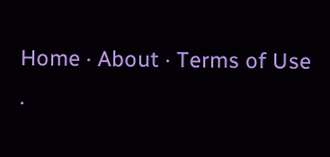Home · About · Terms of Use ·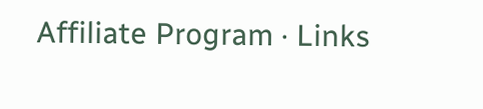Affiliate Program · Links